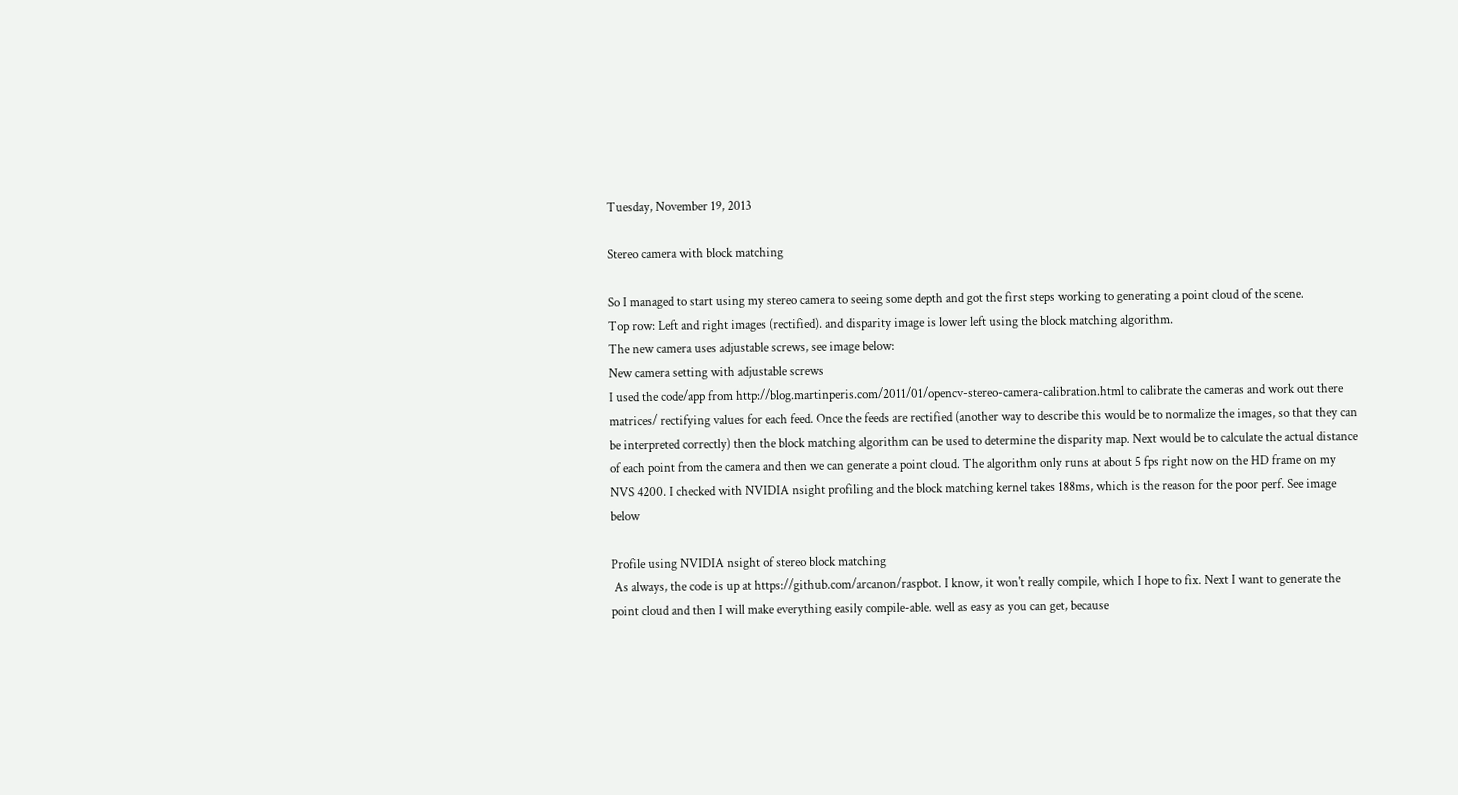Tuesday, November 19, 2013

Stereo camera with block matching

So I managed to start using my stereo camera to seeing some depth and got the first steps working to generating a point cloud of the scene.
Top row: Left and right images (rectified). and disparity image is lower left using the block matching algorithm.
The new camera uses adjustable screws, see image below:
New camera setting with adjustable screws
I used the code/app from http://blog.martinperis.com/2011/01/opencv-stereo-camera-calibration.html to calibrate the cameras and work out there matrices/ rectifying values for each feed. Once the feeds are rectified (another way to describe this would be to normalize the images, so that they can be interpreted correctly) then the block matching algorithm can be used to determine the disparity map. Next would be to calculate the actual distance of each point from the camera and then we can generate a point cloud. The algorithm only runs at about 5 fps right now on the HD frame on my NVS 4200. I checked with NVIDIA nsight profiling and the block matching kernel takes 188ms, which is the reason for the poor perf. See image below

Profile using NVIDIA nsight of stereo block matching
 As always, the code is up at https://github.com/arcanon/raspbot. I know, it won't really compile, which I hope to fix. Next I want to generate the point cloud and then I will make everything easily compile-able. well as easy as you can get, because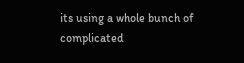its using a whole bunch of complicated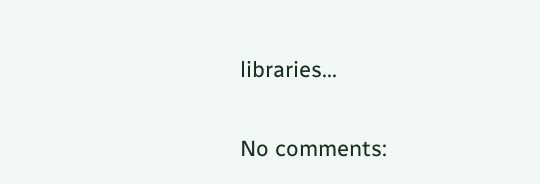libraries...

No comments: